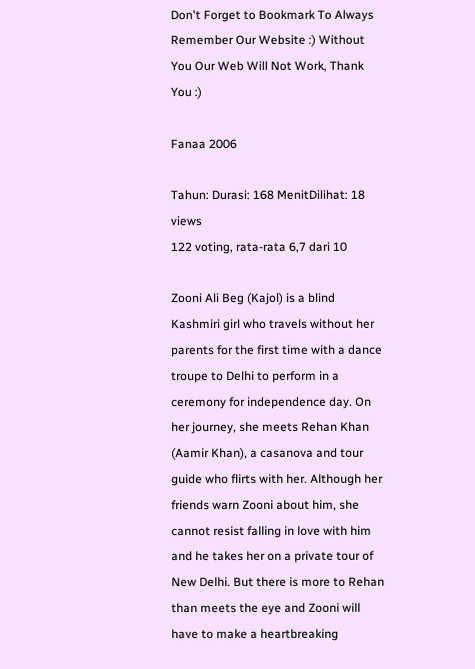Don't Forget to Bookmark To Always Remember Our Website :) Without You Our Web Will Not Work, Thank You :)

Fanaa 2006

Tahun: Durasi: 168 MenitDilihat: 18 views
122 voting, rata-rata 6,7 dari 10

Zooni Ali Beg (Kajol) is a blind Kashmiri girl who travels without her parents for the first time with a dance troupe to Delhi to perform in a ceremony for independence day. On her journey, she meets Rehan Khan (Aamir Khan), a casanova and tour guide who flirts with her. Although her friends warn Zooni about him, she cannot resist falling in love with him and he takes her on a private tour of New Delhi. But there is more to Rehan than meets the eye and Zooni will have to make a heartbreaking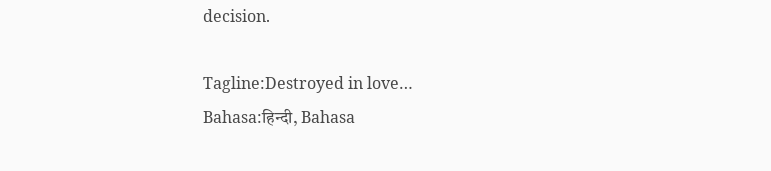decision.

Tagline:Destroyed in love…
Bahasa:हिन्दी, Bahasa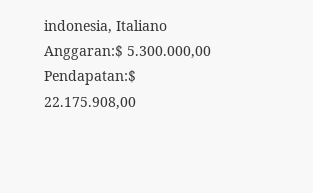indonesia, Italiano
Anggaran:$ 5.300.000,00
Pendapatan:$ 22.175.908,00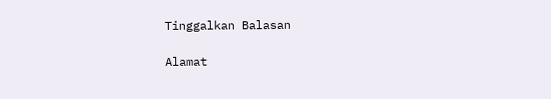Tinggalkan Balasan

Alamat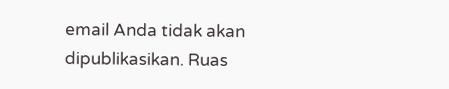email Anda tidak akan dipublikasikan. Ruas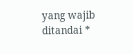yang wajib ditandai *